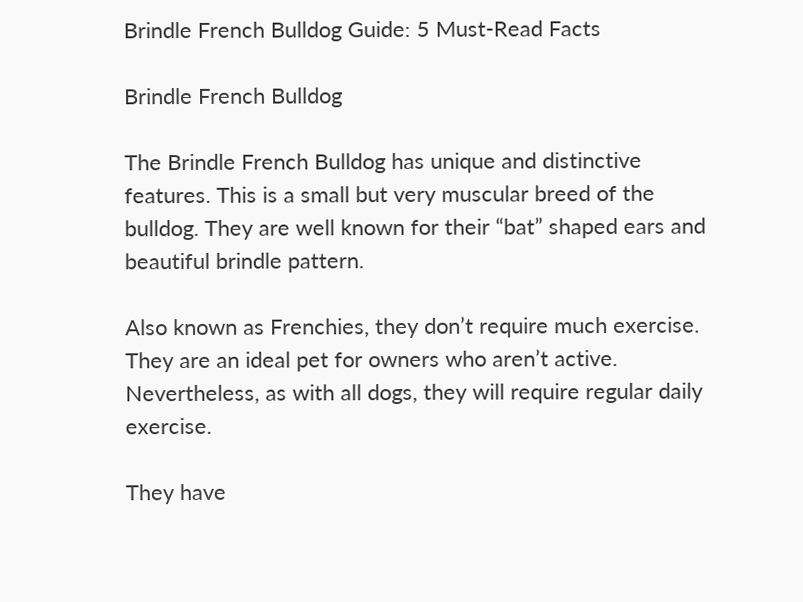Brindle French Bulldog Guide: 5 Must-Read Facts

Brindle French Bulldog

The Brindle French Bulldog has unique and distinctive features. This is a small but very muscular breed of the bulldog. They are well known for their “bat” shaped ears and beautiful brindle pattern.

Also known as Frenchies, they don’t require much exercise. They are an ideal pet for owners who aren’t active. Nevertheless, as with all dogs, they will require regular daily exercise.

They have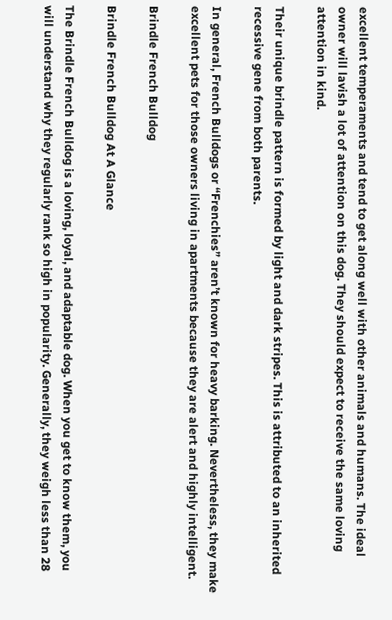excellent temperaments and tend to get along well with other animals and humans. The ideal owner will lavish a lot of attention on this dog. They should expect to receive the same loving attention in kind.

Their unique brindle pattern is formed by light and dark stripes. This is attributed to an inherited recessive gene from both parents.

In general, French Bulldogs or “Frenchies” aren’t known for heavy barking. Nevertheless, they make excellent pets for those owners living in apartments because they are alert and highly intelligent.

Brindle French Bulldog

Brindle French Bulldog At A Glance

The Brindle French Bulldog is a loving, loyal, and adaptable dog. When you get to know them, you will understand why they regularly rank so high in popularity. Generally, they weigh less than 28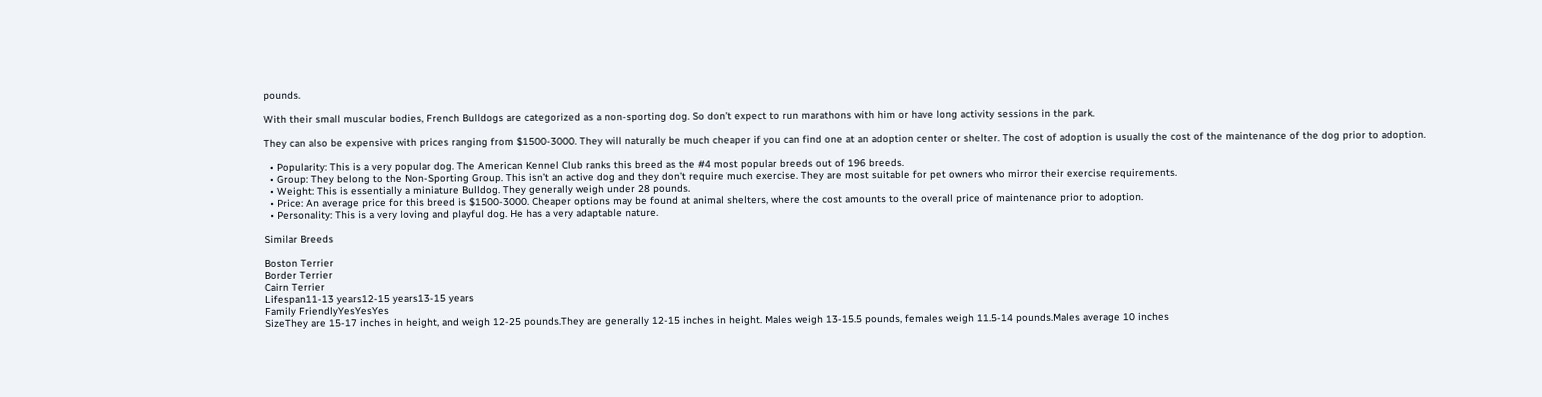pounds.

With their small muscular bodies, French Bulldogs are categorized as a non-sporting dog. So don’t expect to run marathons with him or have long activity sessions in the park.

They can also be expensive with prices ranging from $1500-3000. They will naturally be much cheaper if you can find one at an adoption center or shelter. The cost of adoption is usually the cost of the maintenance of the dog prior to adoption.

  • Popularity: This is a very popular dog. The American Kennel Club ranks this breed as the #4 most popular breeds out of 196 breeds.
  • Group: They belong to the Non-Sporting Group. This isn’t an active dog and they don’t require much exercise. They are most suitable for pet owners who mirror their exercise requirements.
  • Weight: This is essentially a miniature Bulldog. They generally weigh under 28 pounds.
  • Price: An average price for this breed is $1500-3000. Cheaper options may be found at animal shelters, where the cost amounts to the overall price of maintenance prior to adoption.
  • Personality: This is a very loving and playful dog. He has a very adaptable nature.

Similar Breeds

Boston Terrier
Border Terrier
Cairn Terrier
Lifespan11-13 years12-15 years13-15 years
Family FriendlyYesYesYes
SizeThey are 15-17 inches in height, and weigh 12-25 pounds.They are generally 12-15 inches in height. Males weigh 13-15.5 pounds, females weigh 11.5-14 pounds.Males average 10 inches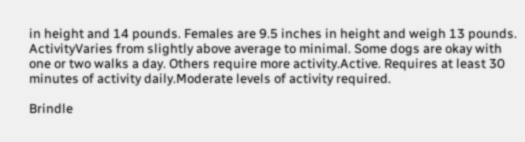in height and 14 pounds. Females are 9.5 inches in height and weigh 13 pounds.
ActivityVaries from slightly above average to minimal. Some dogs are okay with one or two walks a day. Others require more activity.Active. Requires at least 30 minutes of activity daily.Moderate levels of activity required.

Brindle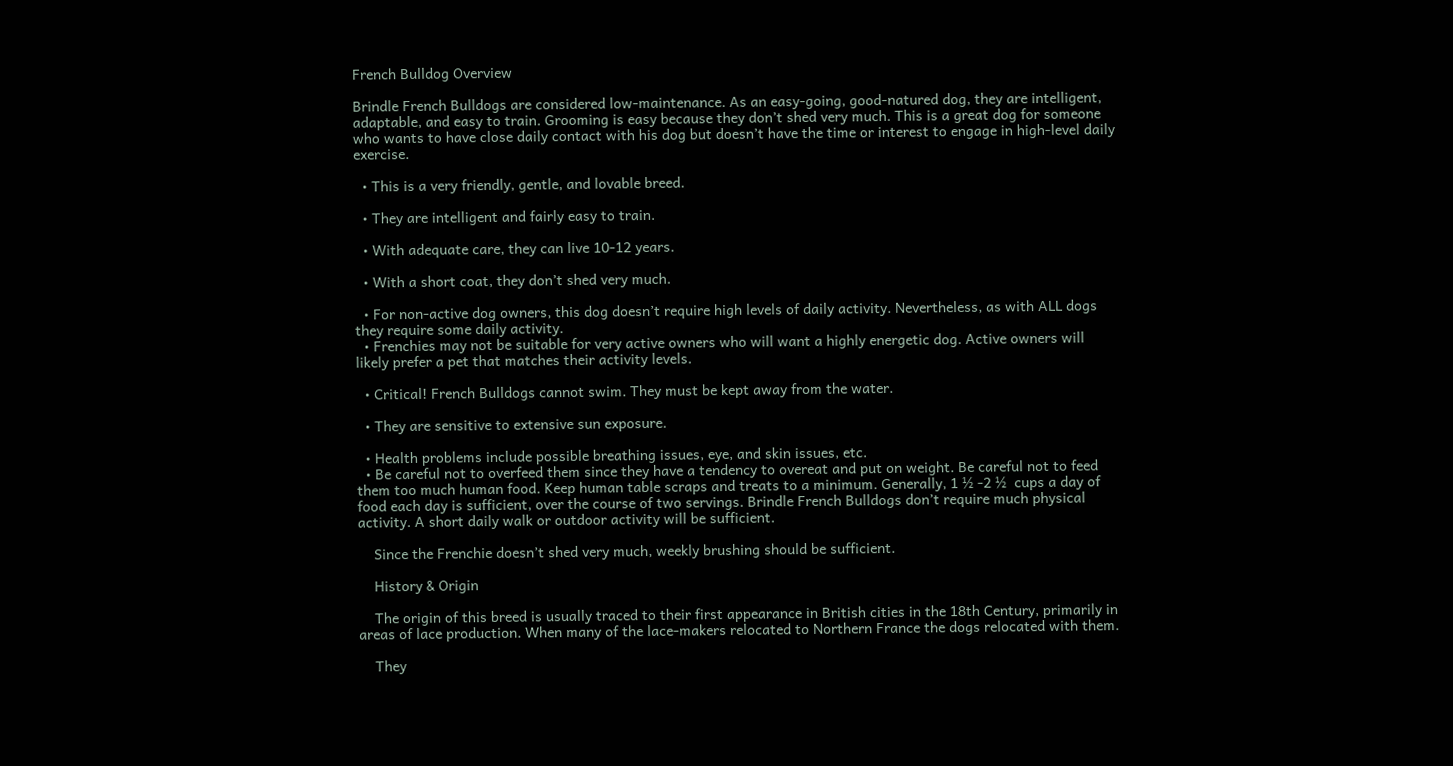French Bulldog Overview

Brindle French Bulldogs are considered low-maintenance. As an easy-going, good-natured dog, they are intelligent, adaptable, and easy to train. Grooming is easy because they don’t shed very much. This is a great dog for someone who wants to have close daily contact with his dog but doesn’t have the time or interest to engage in high-level daily exercise.

  • This is a very friendly, gentle, and lovable breed.

  • They are intelligent and fairly easy to train.

  • With adequate care, they can live 10-12 years.

  • With a short coat, they don’t shed very much.

  • For non-active dog owners, this dog doesn’t require high levels of daily activity. Nevertheless, as with ALL dogs they require some daily activity.
  • Frenchies may not be suitable for very active owners who will want a highly energetic dog. Active owners will likely prefer a pet that matches their activity levels.

  • Critical! French Bulldogs cannot swim. They must be kept away from the water.

  • They are sensitive to extensive sun exposure.

  • Health problems include possible breathing issues, eye, and skin issues, etc.
  • Be careful not to overfeed them since they have a tendency to overeat and put on weight. Be careful not to feed them too much human food. Keep human table scraps and treats to a minimum. Generally, 1 ½ -2 ½  cups a day of food each day is sufficient, over the course of two servings. Brindle French Bulldogs don’t require much physical activity. A short daily walk or outdoor activity will be sufficient.

    Since the Frenchie doesn’t shed very much, weekly brushing should be sufficient.

    History & Origin

    The origin of this breed is usually traced to their first appearance in British cities in the 18th Century, primarily in areas of lace production. When many of the lace-makers relocated to Northern France the dogs relocated with them.

    They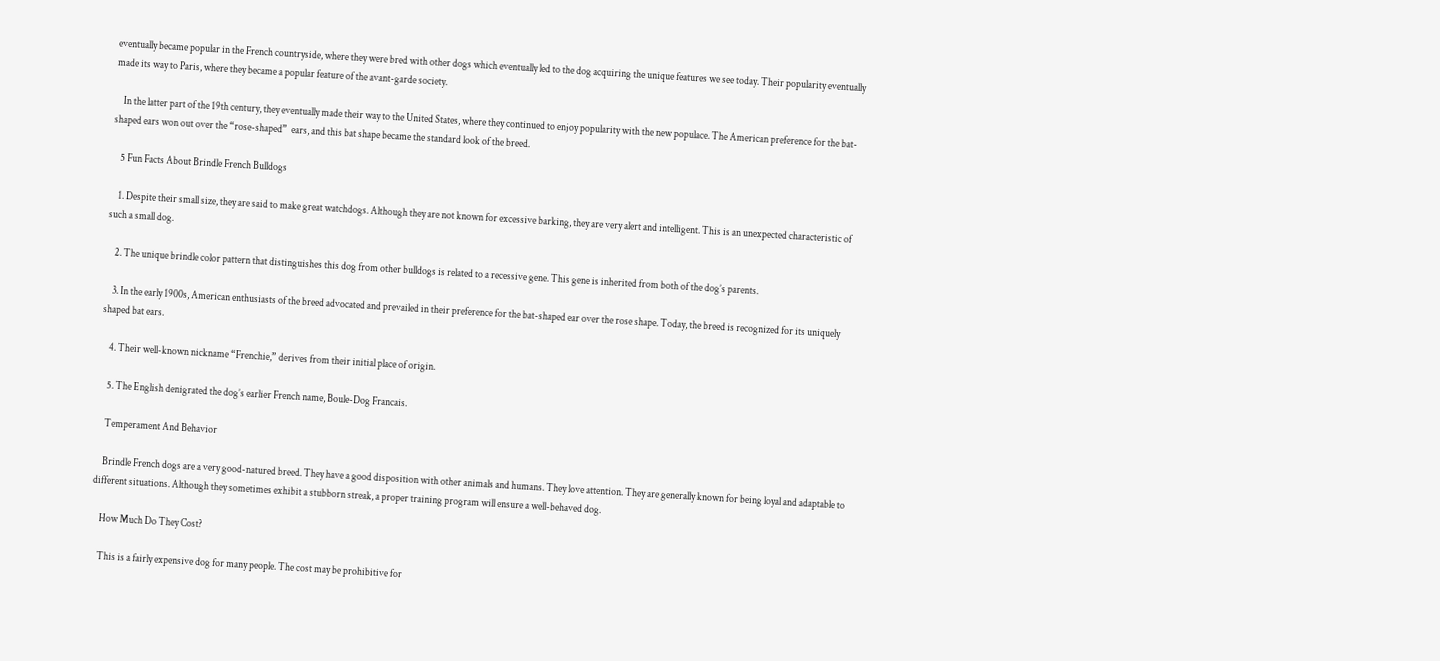eventually became popular in the French countryside, where they were bred with other dogs which eventually led to the dog acquiring the unique features we see today. Their popularity eventually made its way to Paris, where they became a popular feature of the avant-garde society.

    In the latter part of the 19th century, they eventually made their way to the United States, where they continued to enjoy popularity with the new populace. The American preference for the bat-shaped ears won out over the “rose-shaped”  ears, and this bat shape became the standard look of the breed.

    5 Fun Facts About Brindle French Bulldogs

    1. Despite their small size, they are said to make great watchdogs. Although they are not known for excessive barking, they are very alert and intelligent. This is an unexpected characteristic of such a small dog.

    2. The unique brindle color pattern that distinguishes this dog from other bulldogs is related to a recessive gene. This gene is inherited from both of the dog’s parents.

    3. In the early 1900s, American enthusiasts of the breed advocated and prevailed in their preference for the bat-shaped ear over the rose shape. Today, the breed is recognized for its uniquely shaped bat ears.

    4. Their well-known nickname “Frenchie,” derives from their initial place of origin.

    5. The English denigrated the dog’s earlier French name, Boule-Dog Francais.

    Temperament And Behavior

    Brindle French dogs are a very good-natured breed. They have a good disposition with other animals and humans. They love attention. They are generally known for being loyal and adaptable to different situations. Although they sometimes exhibit a stubborn streak, a proper training program will ensure a well-behaved dog.

    How Much Do They Cost?

    This is a fairly expensive dog for many people. The cost may be prohibitive for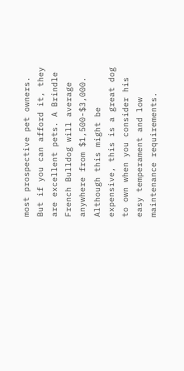most prospective pet owners. But if you can afford it, they are excellent pets. A Brindle French Bulldog will average anywhere from $1,500-$3,000. Although this might be expensive, this is a great dog to own when you consider his easy temperament and low maintenance requirements.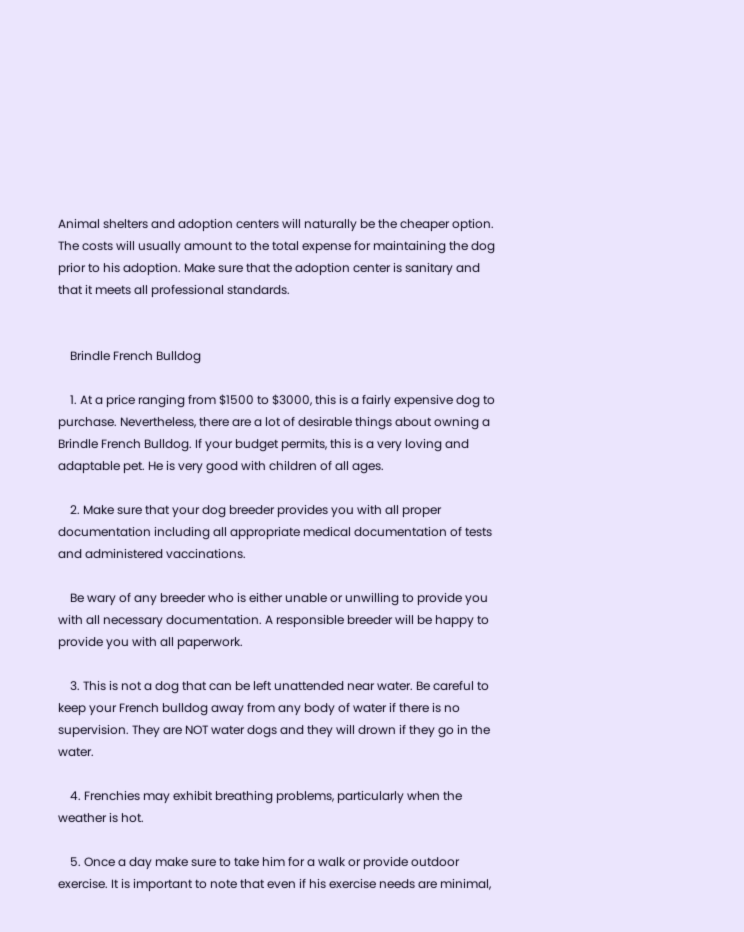Animal shelters and adoption centers will naturally be the cheaper option. The costs will usually amount to the total expense for maintaining the dog prior to his adoption. Make sure that the adoption center is sanitary and that it meets all professional standards.


    Brindle French Bulldog

    1. At a price ranging from $1500 to $3000, this is a fairly expensive dog to purchase. Nevertheless, there are a lot of desirable things about owning a Brindle French Bulldog. If your budget permits, this is a very loving and adaptable pet. He is very good with children of all ages.

    2. Make sure that your dog breeder provides you with all proper documentation including all appropriate medical documentation of tests and administered vaccinations.

    Be wary of any breeder who is either unable or unwilling to provide you with all necessary documentation. A responsible breeder will be happy to provide you with all paperwork.

    3. This is not a dog that can be left unattended near water. Be careful to keep your French bulldog away from any body of water if there is no supervision. They are NOT water dogs and they will drown if they go in the water.

    4. Frenchies may exhibit breathing problems, particularly when the weather is hot.

    5. Once a day make sure to take him for a walk or provide outdoor exercise. It is important to note that even if his exercise needs are minimal,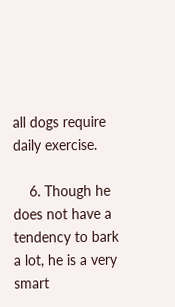all dogs require daily exercise.

    6. Though he does not have a tendency to bark a lot, he is a very smart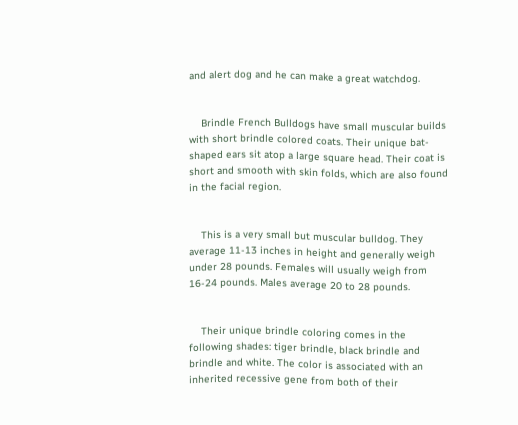and alert dog and he can make a great watchdog.


    Brindle French Bulldogs have small muscular builds with short brindle colored coats. Their unique bat-shaped ears sit atop a large square head. Their coat is short and smooth with skin folds, which are also found in the facial region.


    This is a very small but muscular bulldog. They average 11-13 inches in height and generally weigh under 28 pounds. Females will usually weigh from 16-24 pounds. Males average 20 to 28 pounds.


    Their unique brindle coloring comes in the following shades: tiger brindle, black brindle and brindle and white. The color is associated with an inherited recessive gene from both of their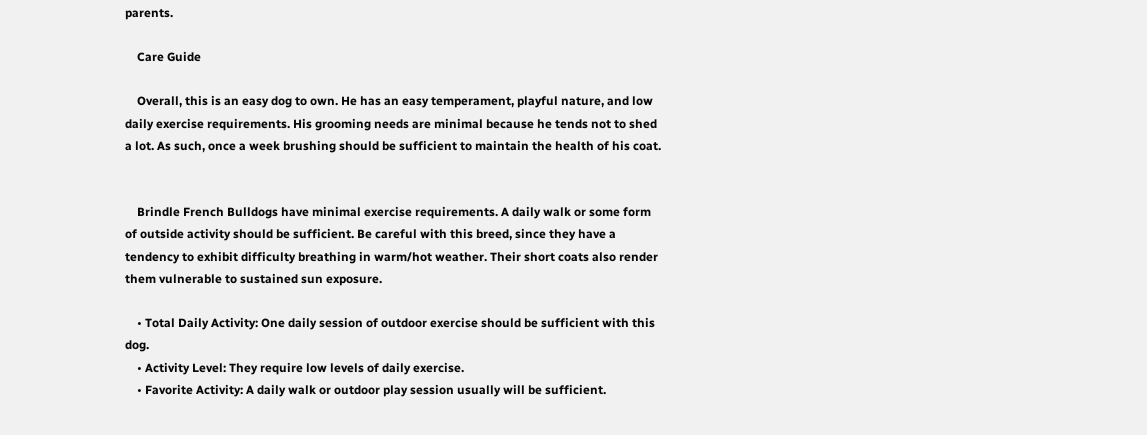parents.

    Care Guide

    Overall, this is an easy dog to own. He has an easy temperament, playful nature, and low daily exercise requirements. His grooming needs are minimal because he tends not to shed a lot. As such, once a week brushing should be sufficient to maintain the health of his coat.


    Brindle French Bulldogs have minimal exercise requirements. A daily walk or some form of outside activity should be sufficient. Be careful with this breed, since they have a tendency to exhibit difficulty breathing in warm/hot weather. Their short coats also render them vulnerable to sustained sun exposure.

    • Total Daily Activity: One daily session of outdoor exercise should be sufficient with this dog.
    • Activity Level: They require low levels of daily exercise.
    • Favorite Activity: A daily walk or outdoor play session usually will be sufficient.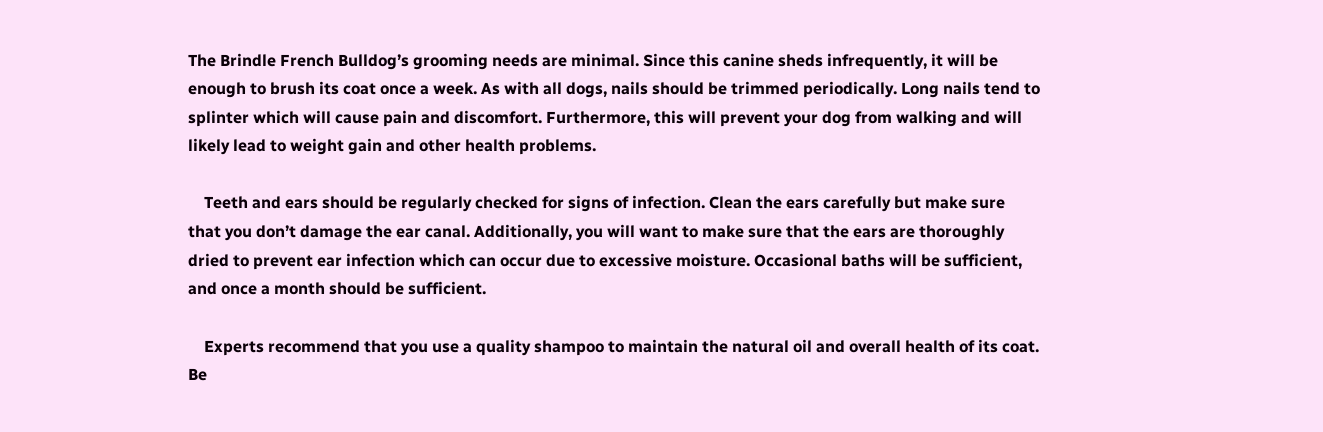The Brindle French Bulldog’s grooming needs are minimal. Since this canine sheds infrequently, it will be enough to brush its coat once a week. As with all dogs, nails should be trimmed periodically. Long nails tend to splinter which will cause pain and discomfort. Furthermore, this will prevent your dog from walking and will likely lead to weight gain and other health problems.

    Teeth and ears should be regularly checked for signs of infection. Clean the ears carefully but make sure that you don’t damage the ear canal. Additionally, you will want to make sure that the ears are thoroughly dried to prevent ear infection which can occur due to excessive moisture. Occasional baths will be sufficient, and once a month should be sufficient.

    Experts recommend that you use a quality shampoo to maintain the natural oil and overall health of its coat. Be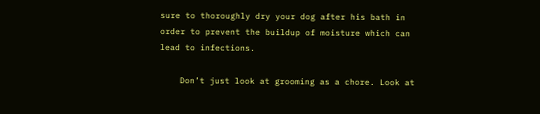sure to thoroughly dry your dog after his bath in order to prevent the buildup of moisture which can lead to infections.

    Don’t just look at grooming as a chore. Look at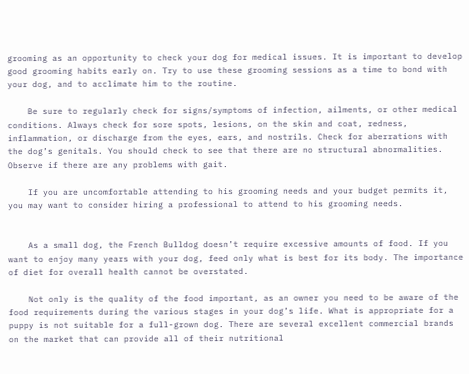grooming as an opportunity to check your dog for medical issues. It is important to develop good grooming habits early on. Try to use these grooming sessions as a time to bond with your dog, and to acclimate him to the routine.

    Be sure to regularly check for signs/symptoms of infection, ailments, or other medical conditions. Always check for sore spots, lesions, on the skin and coat, redness, inflammation, or discharge from the eyes, ears, and nostrils. Check for aberrations with the dog’s genitals. You should check to see that there are no structural abnormalities. Observe if there are any problems with gait.

    If you are uncomfortable attending to his grooming needs and your budget permits it, you may want to consider hiring a professional to attend to his grooming needs.


    As a small dog, the French Bulldog doesn’t require excessive amounts of food. If you want to enjoy many years with your dog, feed only what is best for its body. The importance of diet for overall health cannot be overstated.

    Not only is the quality of the food important, as an owner you need to be aware of the food requirements during the various stages in your dog’s life. What is appropriate for a puppy is not suitable for a full-grown dog. There are several excellent commercial brands on the market that can provide all of their nutritional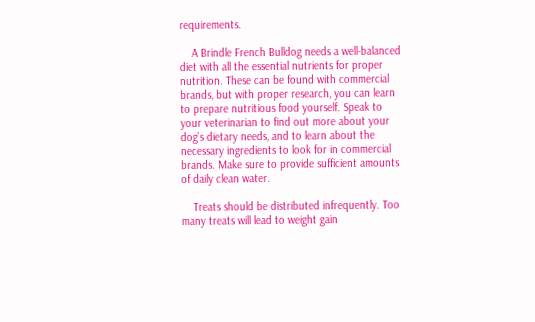requirements.

    A Brindle French Bulldog needs a well-balanced diet with all the essential nutrients for proper nutrition. These can be found with commercial brands, but with proper research, you can learn to prepare nutritious food yourself. Speak to your veterinarian to find out more about your dog’s dietary needs, and to learn about the necessary ingredients to look for in commercial brands. Make sure to provide sufficient amounts of daily clean water.

    Treats should be distributed infrequently. Too many treats will lead to weight gain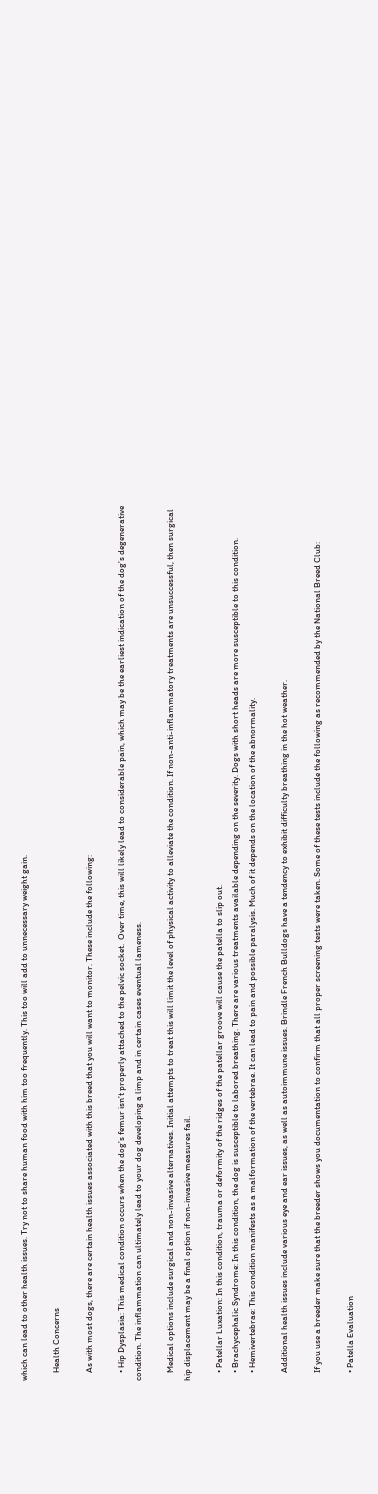which can lead to other health issues. Try not to share human food with him too frequently. This too will add to unnecessary weight gain.

    Health Concerns

    As with most dogs, there are certain health issues associated with this breed that you will want to monitor. These include the following:

    • Hip Dysplasia: This medical condition occurs when the dog’s femur isn’t properly attached to the pelvic socket.  Over time, this will likely lead to considerable pain, which may be the earliest indication of the dog’s degenerative condition. The inflammation can ultimately lead to your dog developing a limp and in certain cases eventual lameness.

    Medical options include surgical and non-invasive alternatives. Initial attempts to treat this will limit the level of physical activity to alleviate the condition. If non-anti-inflammatory treatments are unsuccessful, then surgical hip displacement may be a final option if non-invasive measures fail.

    • Patellar Luxation: In this condition, trauma or deformity of the ridges of the patellar groove will cause the patella to slip out.
    • Brachycephalic Syndrome: In this condition, the dog is susceptible to labored breathing. There are various treatments available depending on the severity. Dogs with short heads are more susceptible to this condition.
    • Hemivertebrae: This condition manifests as a malformation of the vertebrae. It can lead to pain and possible paralysis. Much of it depends on the location of the abnormality.

    Additional health issues include various eye and ear issues, as well as autoimmune issues. Brindle French Bulldogs have a tendency to exhibit difficulty breathing in the hot weather.

    If you use a breeder make sure that the breeder shows you documentation to confirm that all proper screening tests were taken. Some of these tests include the following as recommended by the National Breed Club:

    • Patella Evaluation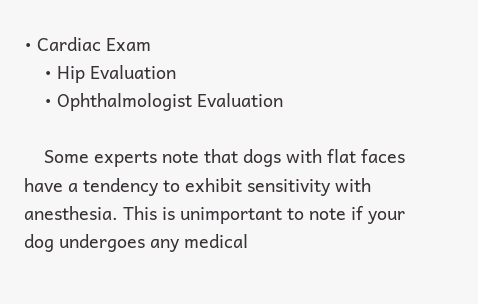• Cardiac Exam
    • Hip Evaluation
    • Ophthalmologist Evaluation

    Some experts note that dogs with flat faces have a tendency to exhibit sensitivity with anesthesia. This is unimportant to note if your dog undergoes any medical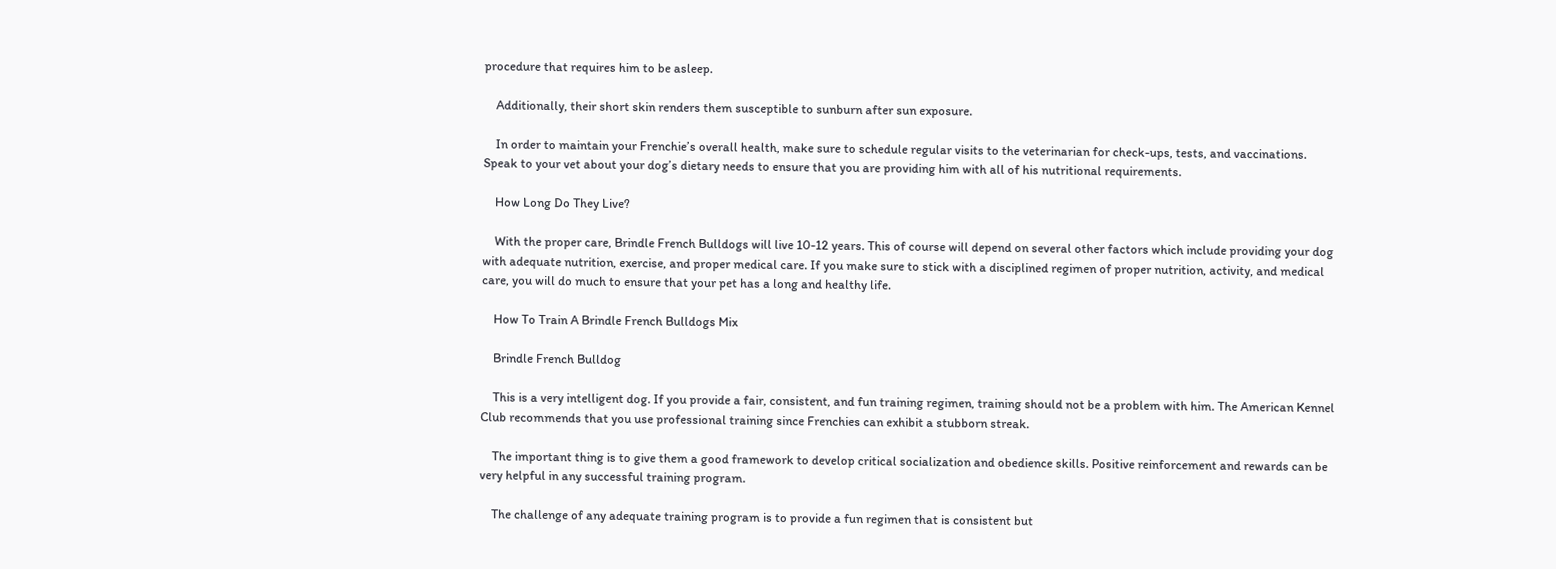procedure that requires him to be asleep.

    Additionally, their short skin renders them susceptible to sunburn after sun exposure.

    In order to maintain your Frenchie’s overall health, make sure to schedule regular visits to the veterinarian for check-ups, tests, and vaccinations. Speak to your vet about your dog’s dietary needs to ensure that you are providing him with all of his nutritional requirements.

    How Long Do They Live?

    With the proper care, Brindle French Bulldogs will live 10-12 years. This of course will depend on several other factors which include providing your dog with adequate nutrition, exercise, and proper medical care. If you make sure to stick with a disciplined regimen of proper nutrition, activity, and medical care, you will do much to ensure that your pet has a long and healthy life.

    How To Train A Brindle French Bulldogs Mix

    Brindle French Bulldog

    This is a very intelligent dog. If you provide a fair, consistent, and fun training regimen, training should not be a problem with him. The American Kennel Club recommends that you use professional training since Frenchies can exhibit a stubborn streak.

    The important thing is to give them a good framework to develop critical socialization and obedience skills. Positive reinforcement and rewards can be very helpful in any successful training program.

    The challenge of any adequate training program is to provide a fun regimen that is consistent but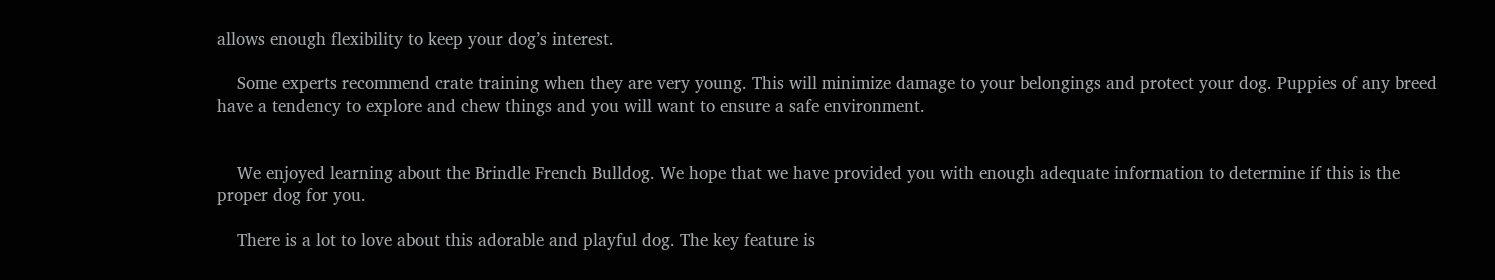allows enough flexibility to keep your dog’s interest.

    Some experts recommend crate training when they are very young. This will minimize damage to your belongings and protect your dog. Puppies of any breed have a tendency to explore and chew things and you will want to ensure a safe environment.


    We enjoyed learning about the Brindle French Bulldog. We hope that we have provided you with enough adequate information to determine if this is the proper dog for you.

    There is a lot to love about this adorable and playful dog. The key feature is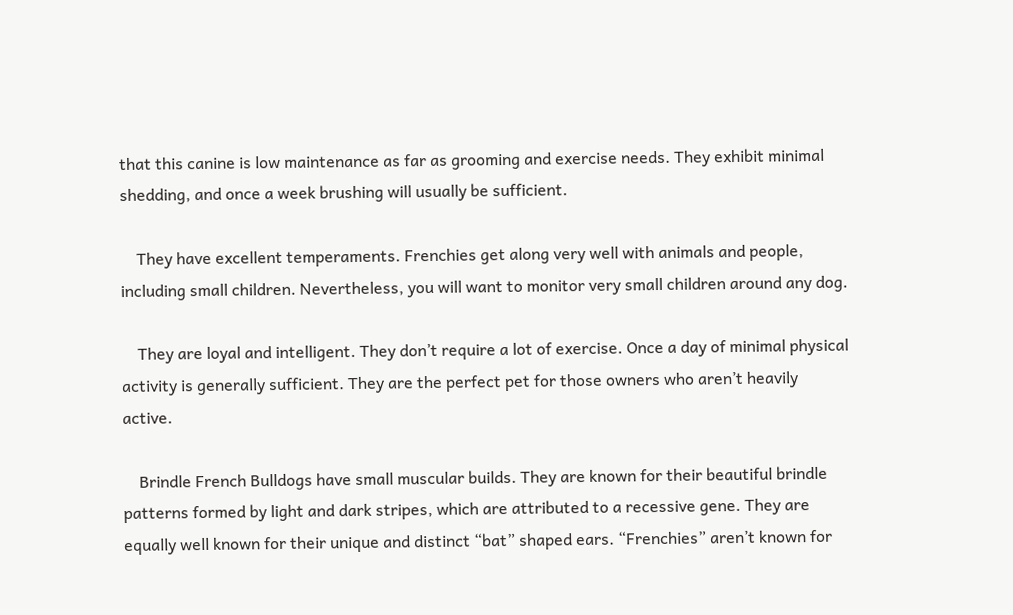that this canine is low maintenance as far as grooming and exercise needs. They exhibit minimal shedding, and once a week brushing will usually be sufficient.

    They have excellent temperaments. Frenchies get along very well with animals and people, including small children. Nevertheless, you will want to monitor very small children around any dog.

    They are loyal and intelligent. They don’t require a lot of exercise. Once a day of minimal physical activity is generally sufficient. They are the perfect pet for those owners who aren’t heavily active.

    Brindle French Bulldogs have small muscular builds. They are known for their beautiful brindle patterns formed by light and dark stripes, which are attributed to a recessive gene. They are equally well known for their unique and distinct “bat” shaped ears. “Frenchies” aren’t known for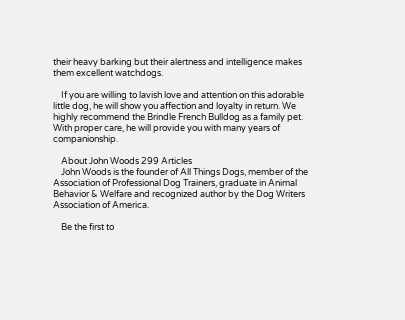their heavy barking but their alertness and intelligence makes them excellent watchdogs.

    If you are willing to lavish love and attention on this adorable little dog, he will show you affection and loyalty in return. We highly recommend the Brindle French Bulldog as a family pet. With proper care, he will provide you with many years of companionship.

    About John Woods 299 Articles
    John Woods is the founder of All Things Dogs, member of the Association of Professional Dog Trainers, graduate in Animal Behavior & Welfare and recognized author by the Dog Writers Association of America.

    Be the first to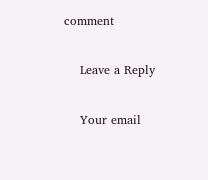comment

    Leave a Reply

    Your email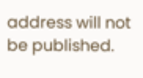address will not be published.